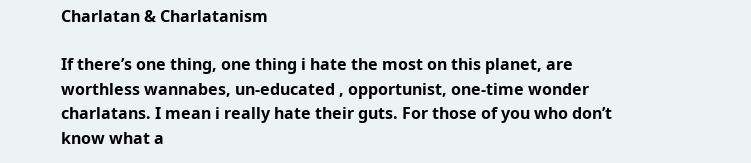Charlatan & Charlatanism

If there’s one thing, one thing i hate the most on this planet, are worthless wannabes, un-educated , opportunist, one-time wonder charlatans. I mean i really hate their guts. For those of you who don’t know what a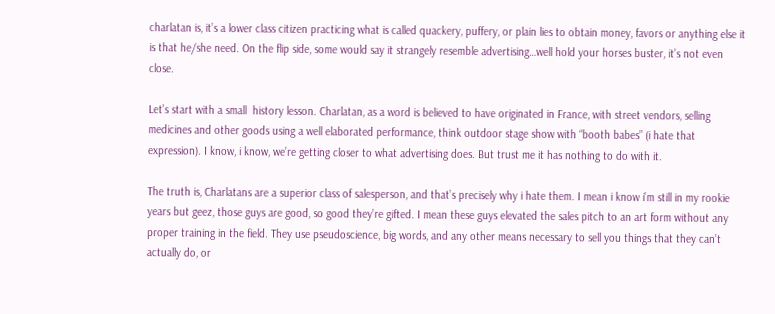charlatan is, it’s a lower class citizen practicing what is called quackery, puffery, or plain lies to obtain money, favors or anything else it is that he/she need. On the flip side, some would say it strangely resemble advertising…well hold your horses buster, it’s not even close.

Let’s start with a small  history lesson. Charlatan, as a word is believed to have originated in France, with street vendors, selling medicines and other goods using a well elaborated performance, think outdoor stage show with “booth babes” (i hate that expression). I know, i know, we’re getting closer to what advertising does. But trust me it has nothing to do with it.

The truth is, Charlatans are a superior class of salesperson, and that’s precisely why i hate them. I mean i know i’m still in my rookie years but geez, those guys are good, so good they’re gifted. I mean these guys elevated the sales pitch to an art form without any proper training in the field. They use pseudoscience, big words, and any other means necessary to sell you things that they can’t actually do, or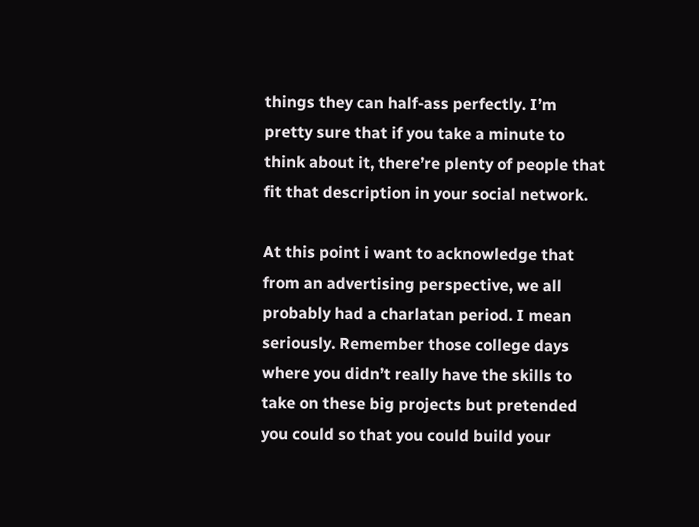things they can half-ass perfectly. I’m pretty sure that if you take a minute to think about it, there’re plenty of people that fit that description in your social network.

At this point i want to acknowledge that from an advertising perspective, we all probably had a charlatan period. I mean seriously. Remember those college days where you didn’t really have the skills to take on these big projects but pretended you could so that you could build your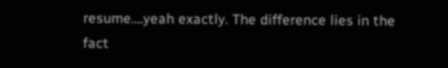resume….yeah exactly. The difference lies in the fact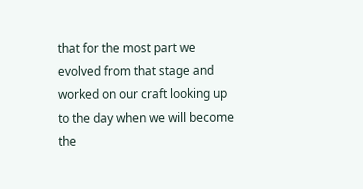that for the most part we evolved from that stage and worked on our craft looking up to the day when we will become the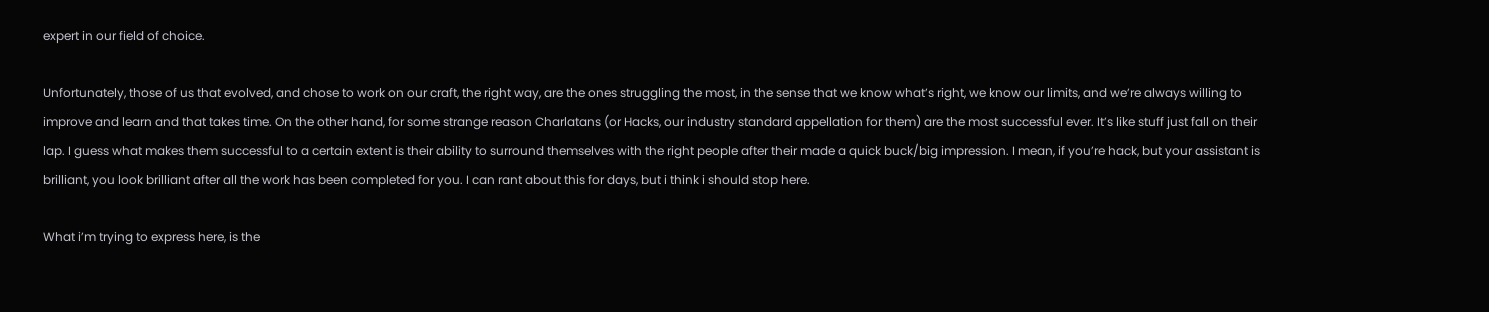expert in our field of choice.

Unfortunately, those of us that evolved, and chose to work on our craft, the right way, are the ones struggling the most, in the sense that we know what’s right, we know our limits, and we’re always willing to improve and learn and that takes time. On the other hand, for some strange reason Charlatans (or Hacks, our industry standard appellation for them) are the most successful ever. It’s like stuff just fall on their lap. I guess what makes them successful to a certain extent is their ability to surround themselves with the right people after their made a quick buck/big impression. I mean, if you’re hack, but your assistant is brilliant, you look brilliant after all the work has been completed for you. I can rant about this for days, but i think i should stop here.

What i’m trying to express here, is the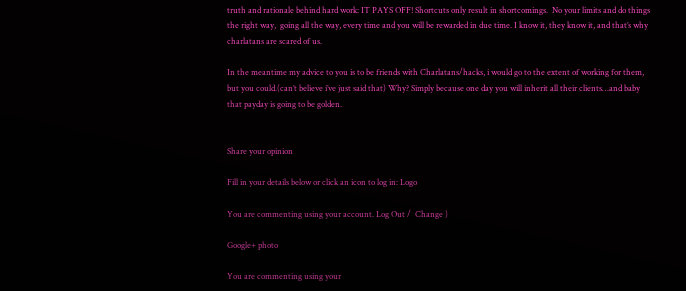truth and rationale behind hard work: IT PAYS OFF! Shortcuts only result in shortcomings.  No your limits and do things the right way,  going all the way, every time and you will be rewarded in due time. I know it, they know it, and that’s why charlatans are scared of us.

In the meantime my advice to you is to be friends with Charlatans/hacks, i would go to the extent of working for them, but you could.(can’t believe i’ve just said that) Why? Simply because one day you will inherit all their clients…and baby that payday is going to be golden.


Share your opinion

Fill in your details below or click an icon to log in: Logo

You are commenting using your account. Log Out /  Change )

Google+ photo

You are commenting using your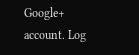Google+ account. Log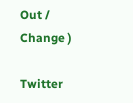Out /  Change )

Twitter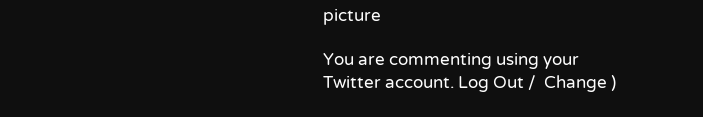picture

You are commenting using your Twitter account. Log Out /  Change )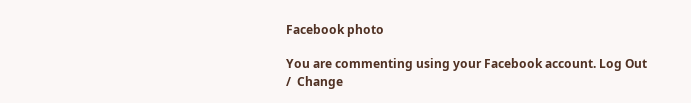Facebook photo

You are commenting using your Facebook account. Log Out /  Change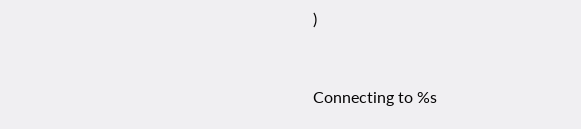)


Connecting to %s